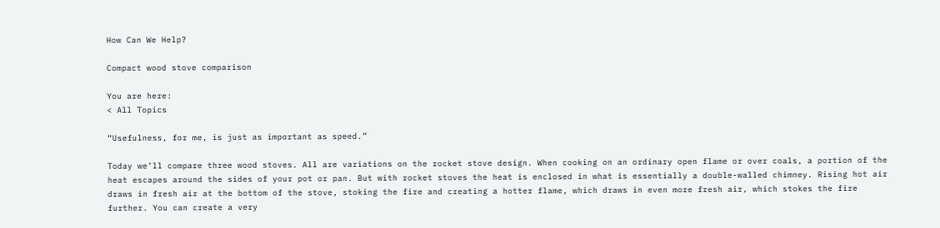How Can We Help?

Compact wood stove comparison

You are here:
< All Topics

“Usefulness, for me, is just as important as speed.”

Today we’ll compare three wood stoves. All are variations on the rocket stove design. When cooking on an ordinary open flame or over coals, a portion of the heat escapes around the sides of your pot or pan. But with rocket stoves the heat is enclosed in what is essentially a double-walled chimney. Rising hot air draws in fresh air at the bottom of the stove, stoking the fire and creating a hotter flame, which draws in even more fresh air, which stokes the fire further. You can create a very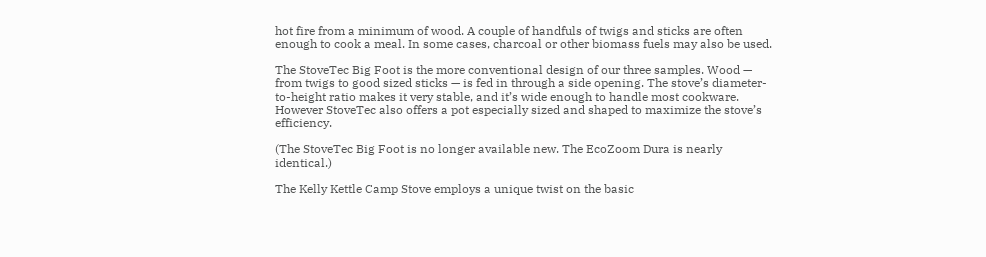hot fire from a minimum of wood. A couple of handfuls of twigs and sticks are often enough to cook a meal. In some cases, charcoal or other biomass fuels may also be used.

The StoveTec Big Foot is the more conventional design of our three samples. Wood — from twigs to good sized sticks — is fed in through a side opening. The stove’s diameter-to-height ratio makes it very stable, and it’s wide enough to handle most cookware. However StoveTec also offers a pot especially sized and shaped to maximize the stove’s efficiency.

(The StoveTec Big Foot is no longer available new. The EcoZoom Dura is nearly identical.)

The Kelly Kettle Camp Stove employs a unique twist on the basic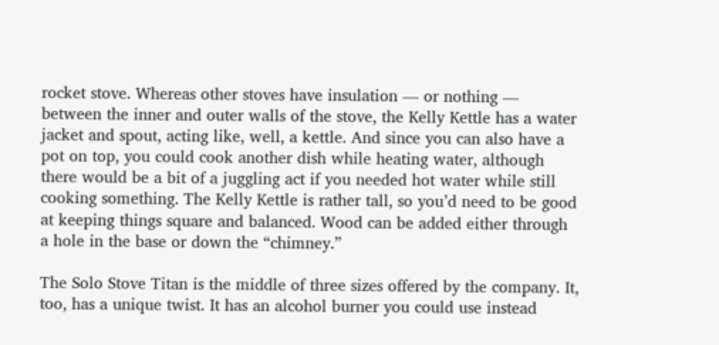rocket stove. Whereas other stoves have insulation — or nothing — between the inner and outer walls of the stove, the Kelly Kettle has a water jacket and spout, acting like, well, a kettle. And since you can also have a pot on top, you could cook another dish while heating water, although there would be a bit of a juggling act if you needed hot water while still cooking something. The Kelly Kettle is rather tall, so you’d need to be good at keeping things square and balanced. Wood can be added either through a hole in the base or down the “chimney.”

The Solo Stove Titan is the middle of three sizes offered by the company. It, too, has a unique twist. It has an alcohol burner you could use instead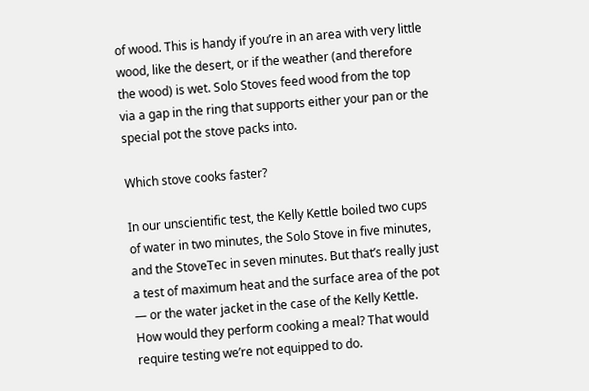of wood. This is handy if you’re in an area with very little wood, like the desert, or if the weather (and therefore the wood) is wet. Solo Stoves feed wood from the top via a gap in the ring that supports either your pan or the special pot the stove packs into.

Which stove cooks faster?

In our unscientific test, the Kelly Kettle boiled two cups of water in two minutes, the Solo Stove in five minutes, and the StoveTec in seven minutes. But that’s really just a test of maximum heat and the surface area of the pot — or the water jacket in the case of the Kelly Kettle. How would they perform cooking a meal? That would require testing we’re not equipped to do.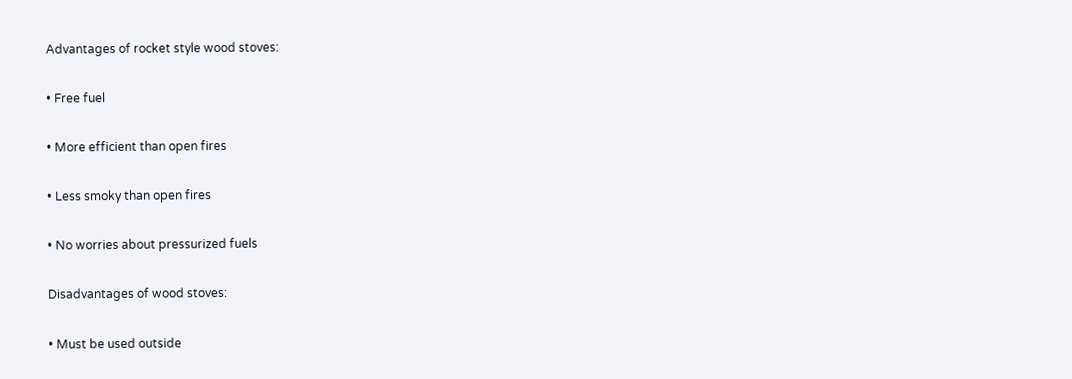Advantages of rocket style wood stoves:

• Free fuel

• More efficient than open fires

• Less smoky than open fires

• No worries about pressurized fuels

Disadvantages of wood stoves:

• Must be used outside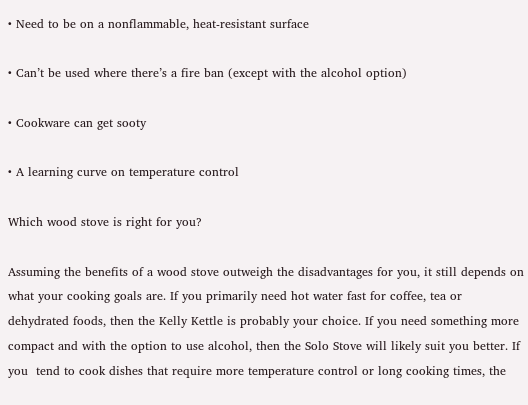• Need to be on a nonflammable, heat-resistant surface

• Can’t be used where there’s a fire ban (except with the alcohol option)

• Cookware can get sooty

• A learning curve on temperature control

Which wood stove is right for you?

Assuming the benefits of a wood stove outweigh the disadvantages for you, it still depends on what your cooking goals are. If you primarily need hot water fast for coffee, tea or dehydrated foods, then the Kelly Kettle is probably your choice. If you need something more compact and with the option to use alcohol, then the Solo Stove will likely suit you better. If you  tend to cook dishes that require more temperature control or long cooking times, the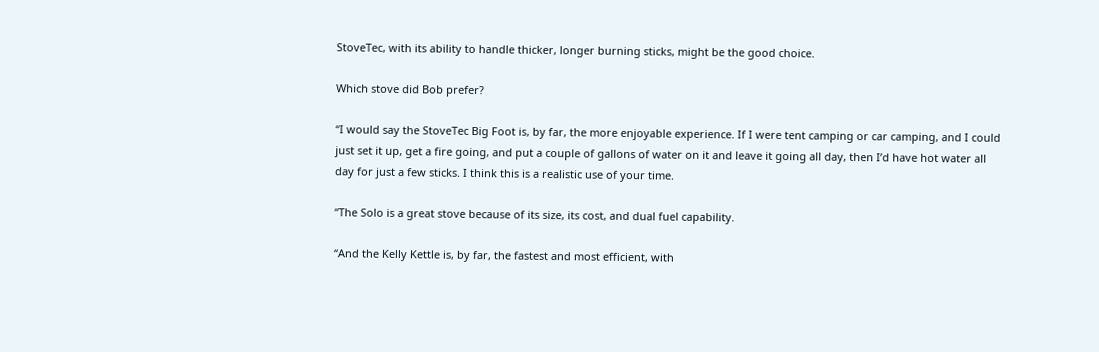StoveTec, with its ability to handle thicker, longer burning sticks, might be the good choice.

Which stove did Bob prefer?

“I would say the StoveTec Big Foot is, by far, the more enjoyable experience. If I were tent camping or car camping, and I could just set it up, get a fire going, and put a couple of gallons of water on it and leave it going all day, then I’d have hot water all day for just a few sticks. I think this is a realistic use of your time.

“The Solo is a great stove because of its size, its cost, and dual fuel capability.

“And the Kelly Kettle is, by far, the fastest and most efficient, with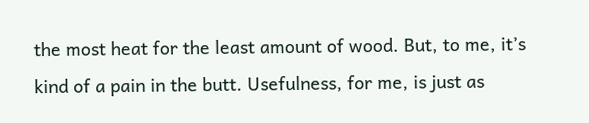the most heat for the least amount of wood. But, to me, it’s kind of a pain in the butt. Usefulness, for me, is just as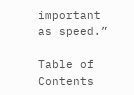important as speed.”

Table of Contents